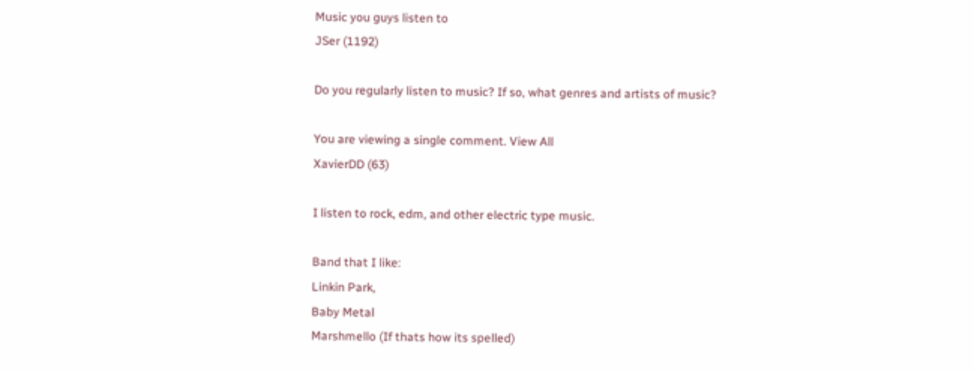Music you guys listen to
JSer (1192)

Do you regularly listen to music? If so, what genres and artists of music?

You are viewing a single comment. View All
XavierDD (63)

I listen to rock, edm, and other electric type music.

Band that I like:
Linkin Park,
Baby Metal
Marshmello (If thats how its spelled)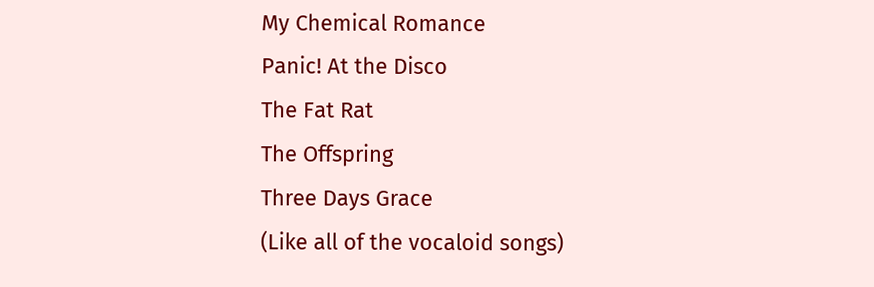My Chemical Romance
Panic! At the Disco
The Fat Rat
The Offspring
Three Days Grace
(Like all of the vocaloid songs)